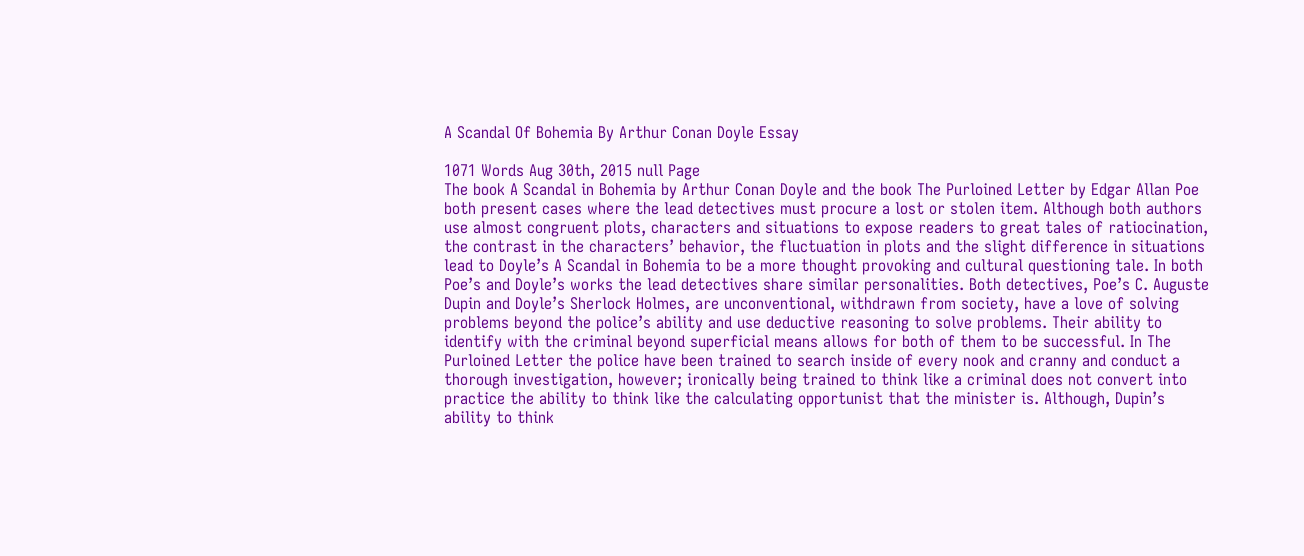A Scandal Of Bohemia By Arthur Conan Doyle Essay

1071 Words Aug 30th, 2015 null Page
The book A Scandal in Bohemia by Arthur Conan Doyle and the book The Purloined Letter by Edgar Allan Poe both present cases where the lead detectives must procure a lost or stolen item. Although both authors use almost congruent plots, characters and situations to expose readers to great tales of ratiocination, the contrast in the characters’ behavior, the fluctuation in plots and the slight difference in situations lead to Doyle’s A Scandal in Bohemia to be a more thought provoking and cultural questioning tale. In both Poe’s and Doyle’s works the lead detectives share similar personalities. Both detectives, Poe’s C. Auguste Dupin and Doyle’s Sherlock Holmes, are unconventional, withdrawn from society, have a love of solving problems beyond the police’s ability and use deductive reasoning to solve problems. Their ability to identify with the criminal beyond superficial means allows for both of them to be successful. In The Purloined Letter the police have been trained to search inside of every nook and cranny and conduct a thorough investigation, however; ironically being trained to think like a criminal does not convert into practice the ability to think like the calculating opportunist that the minister is. Although, Dupin’s ability to think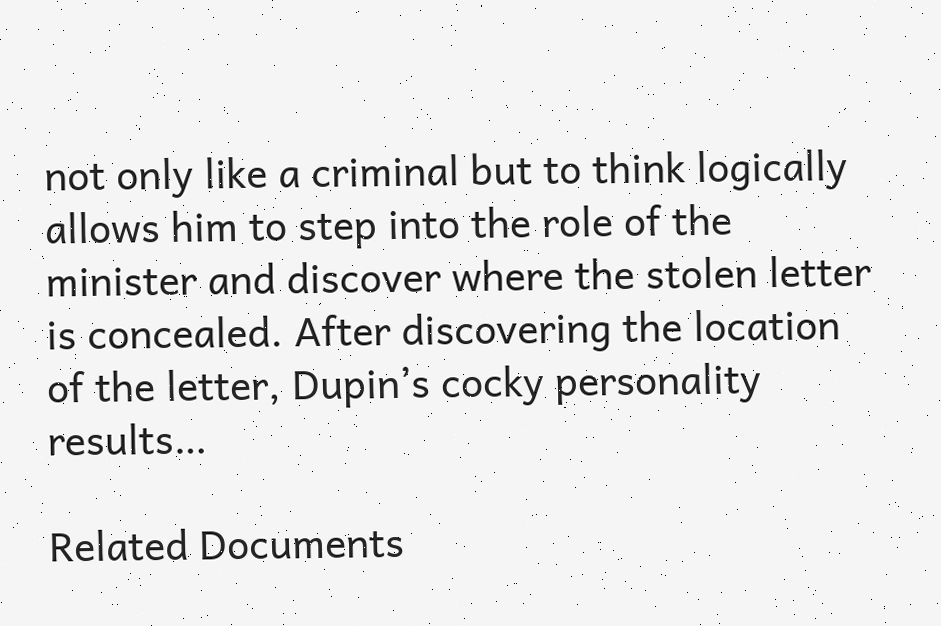not only like a criminal but to think logically allows him to step into the role of the minister and discover where the stolen letter is concealed. After discovering the location of the letter, Dupin’s cocky personality results…

Related Documents